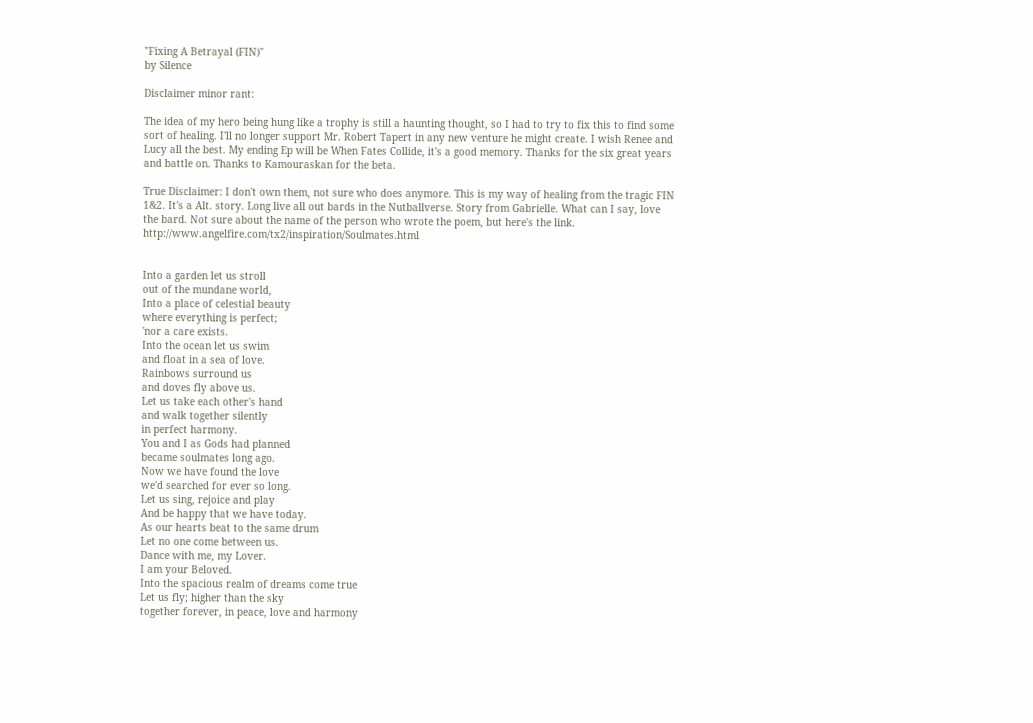"Fixing A Betrayal (FIN)"
by Silence

Disclaimer minor rant:

The idea of my hero being hung like a trophy is still a haunting thought, so I had to try to fix this to find some sort of healing. I'll no longer support Mr. Robert Tapert in any new venture he might create. I wish Renee and Lucy all the best. My ending Ep will be When Fates Collide, it's a good memory. Thanks for the six great years and battle on. Thanks to Kamouraskan for the beta.

True Disclaimer: I don't own them, not sure who does anymore. This is my way of healing from the tragic FIN 1&2. It's a Alt. story. Long live all out bards in the Nutballverse. Story from Gabrielle. What can I say, love the bard. Not sure about the name of the person who wrote the poem, but here's the link. http://www.angelfire.com/tx2/inspiration/Soulmates.html


Into a garden let us stroll
out of the mundane world,
Into a place of celestial beauty
where everything is perfect;
'nor a care exists.
Into the ocean let us swim
and float in a sea of love.
Rainbows surround us
and doves fly above us.
Let us take each other's hand
and walk together silently
in perfect harmony.
You and I as Gods had planned
became soulmates long ago.
Now we have found the love
we'd searched for ever so long.
Let us sing, rejoice and play
And be happy that we have today.
As our hearts beat to the same drum
Let no one come between us.
Dance with me, my Lover.
I am your Beloved.
Into the spacious realm of dreams come true
Let us fly; higher than the sky
together forever, in peace, love and harmony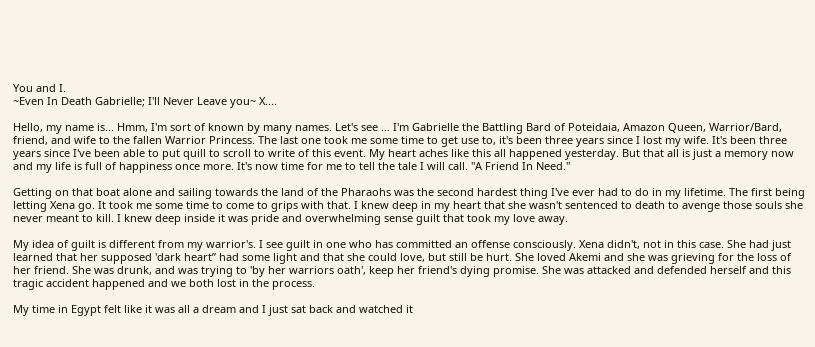You and I.
~Even In Death Gabrielle; I'll Never Leave you~ X....

Hello, my name is... Hmm, I'm sort of known by many names. Let's see … I'm Gabrielle the Battling Bard of Poteidaia, Amazon Queen, Warrior/Bard, friend, and wife to the fallen Warrior Princess. The last one took me some time to get use to, it's been three years since I lost my wife. It's been three years since I've been able to put quill to scroll to write of this event. My heart aches like this all happened yesterday. But that all is just a memory now and my life is full of happiness once more. It's now time for me to tell the tale I will call. "A Friend In Need."

Getting on that boat alone and sailing towards the land of the Pharaohs was the second hardest thing I've ever had to do in my lifetime. The first being letting Xena go. It took me some time to come to grips with that. I knew deep in my heart that she wasn't sentenced to death to avenge those souls she never meant to kill. I knew deep inside it was pride and overwhelming sense guilt that took my love away.

My idea of guilt is different from my warrior's. I see guilt in one who has committed an offense consciously. Xena didn't, not in this case. She had just learned that her supposed 'dark heart” had some light and that she could love, but still be hurt. She loved Akemi and she was grieving for the loss of her friend. She was drunk, and was trying to 'by her warriors oath', keep her friend's dying promise. She was attacked and defended herself and this tragic accident happened and we both lost in the process.

My time in Egypt felt like it was all a dream and I just sat back and watched it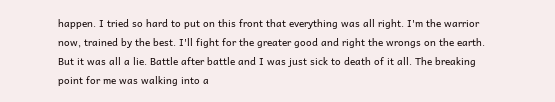happen. I tried so hard to put on this front that everything was all right. I'm the warrior now, trained by the best. I'll fight for the greater good and right the wrongs on the earth. But it was all a lie. Battle after battle and I was just sick to death of it all. The breaking point for me was walking into a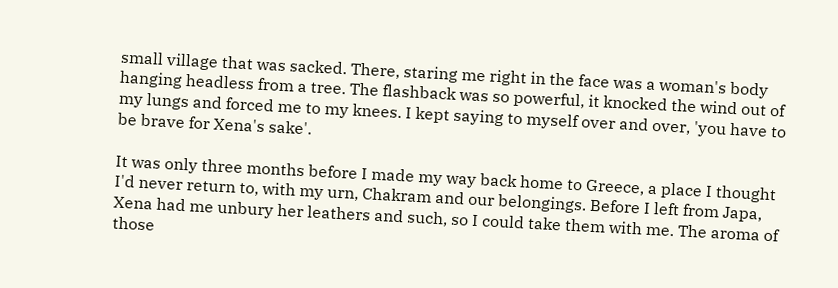small village that was sacked. There, staring me right in the face was a woman's body hanging headless from a tree. The flashback was so powerful, it knocked the wind out of my lungs and forced me to my knees. I kept saying to myself over and over, 'you have to be brave for Xena's sake'.

It was only three months before I made my way back home to Greece, a place I thought I'd never return to, with my urn, Chakram and our belongings. Before I left from Japa, Xena had me unbury her leathers and such, so I could take them with me. The aroma of those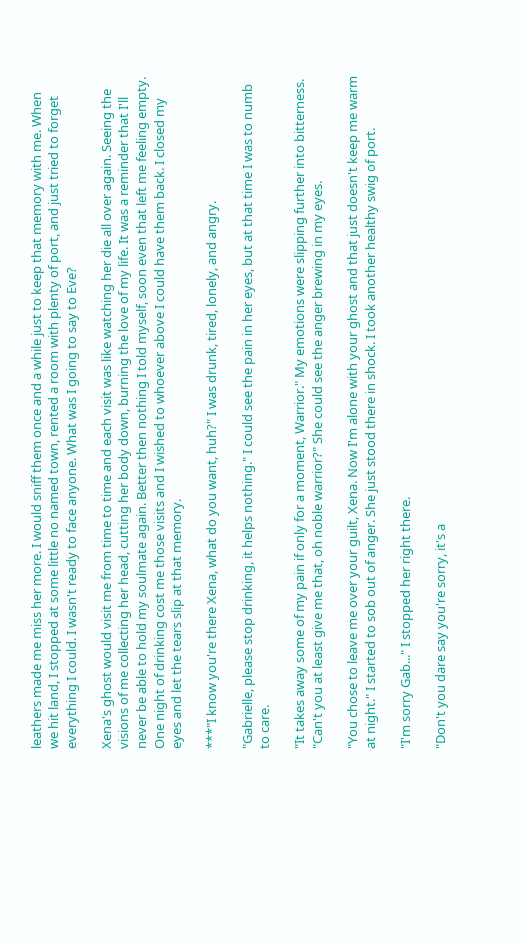leathers made me miss her more. I would sniff them once and a while just to keep that memory with me. When we hit land, I stopped at some little no named town, rented a room with plenty of port, and just tried to forget everything I could. I wasn't ready to face anyone. What was I going to say to Eve?

Xena's ghost would visit me from time to time and each visit was like watching her die all over again. Seeing the visions of me collecting her head, cutting her body down, burning the love of my life. It was a reminder that I'll never be able to hold my soulmate again. Better then nothing I told myself, soon even that left me feeling empty. One night of drinking cost me those visits and I wished to whoever above I could have them back. I closed my eyes and let the tears slip at that memory.

***"I know you're there Xena, what do you want, huh?" I was drunk, tired, lonely, and angry.

"Gabrielle, please stop drinking, it helps nothing." I could see the pain in her eyes, but at that time I was to numb to care.

"It takes away some of my pain if only for a moment, Warrior." My emotions were slipping further into bitterness. "Can't you at least give me that, oh noble warrior?" She could see the anger brewing in my eyes.

"You chose to leave me over your guilt, Xena. Now I'm alone with your ghost and that just doesn't keep me warm at night." I started to sob out of anger. She just stood there in shock. I took another healthy swig of port.

"I'm sorry Gab..." I stopped her right there.

"Don't you dare say you're sorry, it's a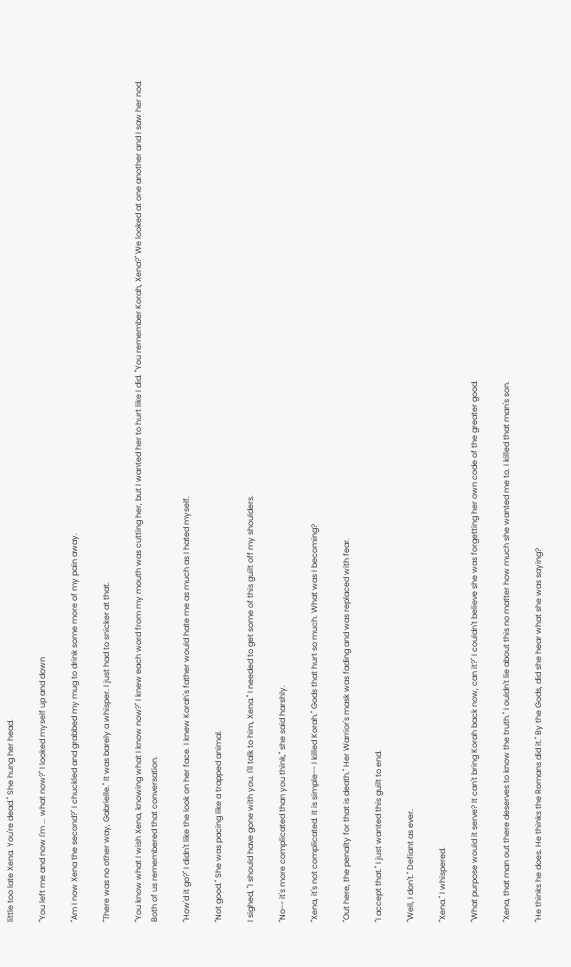little too late Xena. You're dead." She hung her head.

"You left me and now I'm ... what now?" I looked myself up and down

"Am I now Xena the second?" I chuckled and grabbed my mug to drink some more of my pain away.

"There was no other way, Gabrielle." It was barely a whisper. I just had to snicker at that.

"You know what I wish Xena, knowing what I know now?" I knew each word from my mouth was cutting her, but I wanted her to hurt like I did. "You remember Korah, Xena?" We looked at one another and I saw her nod. Both of us remembered that conversation.

"How'd it go?" I didn't like the look on her face. I knew Korah's father would hate me as much as I hated myself.

"Not good." She was pacing like a trapped animal.

I sighed, "I should have gone with you. I'll talk to him, Xena." I needed to get some of this guilt off my shoulders.

"No-- it's more complicated than you think," she said harshly.

"Xena, it's not complicated. It is simple-- I killed Korah." Gods that hurt so much. What was I becoming?

"Out here, the penalty for that is death." Her Warrior's mask was fading and was replaced with fear.

"I accept that." I just wanted this guilt to end.

"Well, I don't." Defiant as ever.

"Xena." I whispered.

"What purpose would it serve? It can't bring Korah back now, can it?" I couldn't believe she was forgetting her own code of the greater good.

"Xena, that man out there deserves to know the truth." I ouldn't lie about this no matter how much she wanted me to. I killed that man's son.

"He thinks he does. He thinks the Romans did it." By the Gods, did she hear what she was saying?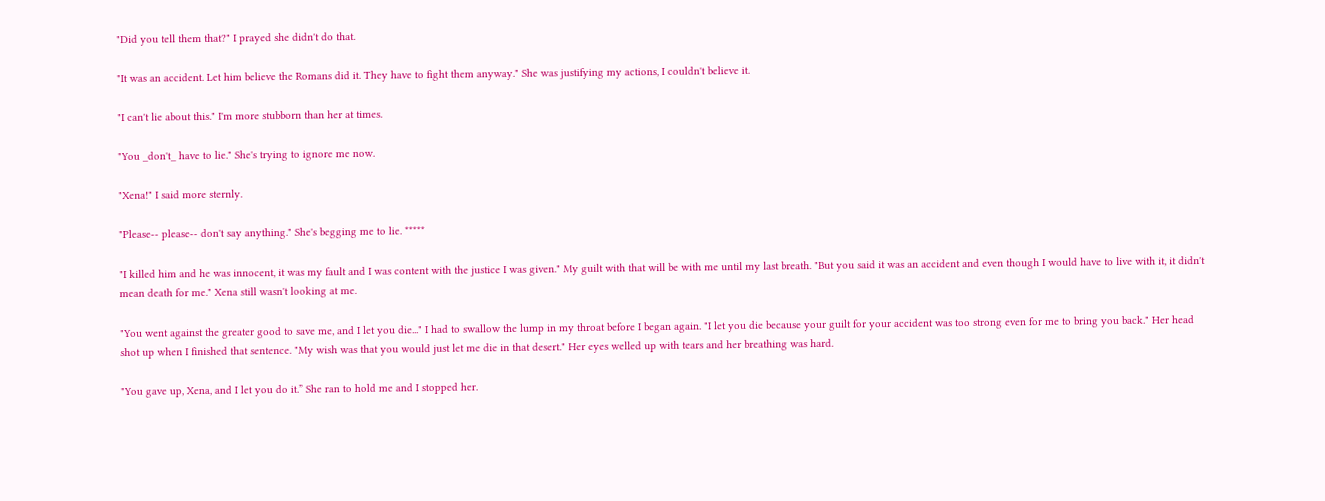"Did you tell them that?" I prayed she didn't do that.

"It was an accident. Let him believe the Romans did it. They have to fight them anyway." She was justifying my actions, I couldn't believe it.

"I can't lie about this." I'm more stubborn than her at times.

"You _don't_ have to lie." She's trying to ignore me now.

"Xena!" I said more sternly.

"Please-- please-- don't say anything." She's begging me to lie. *****

"I killed him and he was innocent, it was my fault and I was content with the justice I was given." My guilt with that will be with me until my last breath. "But you said it was an accident and even though I would have to live with it, it didn't mean death for me." Xena still wasn't looking at me.

"You went against the greater good to save me, and I let you die..." I had to swallow the lump in my throat before I began again. "I let you die because your guilt for your accident was too strong even for me to bring you back." Her head shot up when I finished that sentence. "My wish was that you would just let me die in that desert." Her eyes welled up with tears and her breathing was hard.

"You gave up, Xena, and I let you do it.” She ran to hold me and I stopped her.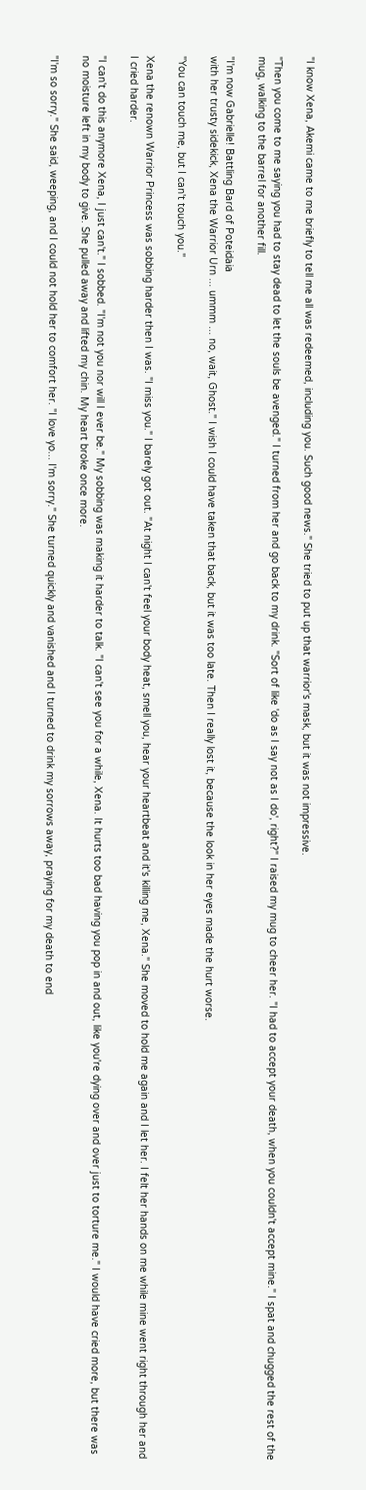"I know Xena, Akemi came to me briefly to tell me all was redeemed, including you. Such good news." She tried to put up that warrior's mask, but it was not impressive.

"Then you come to me saying you had to stay dead to let the souls be avenged." I turned from her and go back to my drink. "Sort of like 'do as I say not as I do', right?" I raised my mug to cheer her. "I had to accept your death, when you couldn't accept mine." I spat and chugged the rest of the mug, walking to the barrel for another fill.

"I'm now Gabrielle! Battling Bard of Poteidaia
with her trusty sidekick, Xena the Warrior Urn ... ummm ... no, wait, Ghost." I wish I could have taken that back, but it was too late. Then I really lost it, because the look in her eyes made the hurt worse.

"You can touch me, but I can't touch you."

Xena the renown Warrior Princess was sobbing harder then I was. "I miss you." I barely got out. "At night I can't feel your body heat, smell you, hear your heartbeat and it's killing me, Xena." She moved to hold me again and I let her. I felt her hands on me while mine went right through her and I cried harder.

"I can't do this anymore Xena, I just can't." I sobbed. "I'm not you nor will I ever be." My sobbing was making it harder to talk. "I can't see you for a while, Xena. It hurts too bad having you pop in and out, like you're dying over and over just to torture me." I would have cried more, but there was no moisture left in my body to give. She pulled away and lifted my chin. My heart broke once more.

"I'm so sorry." She said, weeping, and I could not hold her to comfort her. "I love yo... I'm sorry." She turned quickly and vanished and I turned to drink my sorrows away, praying for my death to end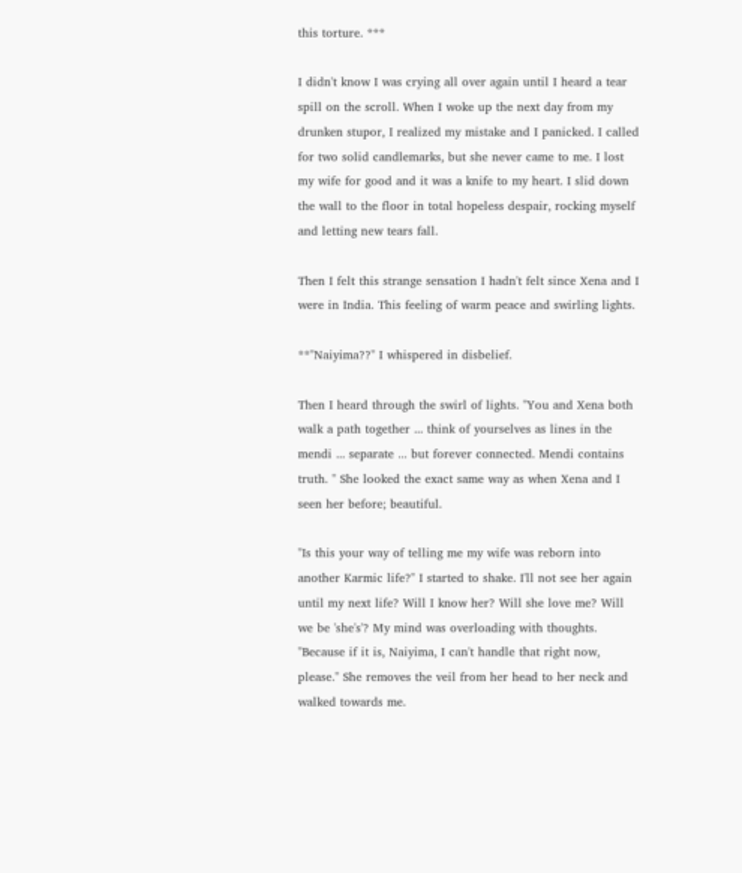this torture. ***

I didn't know I was crying all over again until I heard a tear spill on the scroll. When I woke up the next day from my drunken stupor, I realized my mistake and I panicked. I called for two solid candlemarks, but she never came to me. I lost my wife for good and it was a knife to my heart. I slid down the wall to the floor in total hopeless despair, rocking myself and letting new tears fall.

Then I felt this strange sensation I hadn't felt since Xena and I were in India. This feeling of warm peace and swirling lights.

**"Naiyima??" I whispered in disbelief.

Then I heard through the swirl of lights. "You and Xena both walk a path together ... think of yourselves as lines in the mendi ... separate ... but forever connected. Mendi contains truth. " She looked the exact same way as when Xena and I seen her before; beautiful.

"Is this your way of telling me my wife was reborn into another Karmic life?" I started to shake. I'll not see her again until my next life? Will I know her? Will she love me? Will we be 'she's'? My mind was overloading with thoughts. "Because if it is, Naiyima, I can't handle that right now, please." She removes the veil from her head to her neck and walked towards me.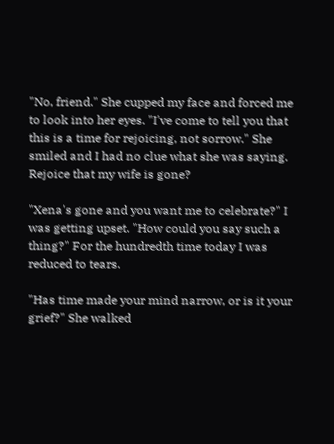"No, friend." She cupped my face and forced me to look into her eyes. "I've come to tell you that this is a time for rejoicing, not sorrow." She smiled and I had no clue what she was saying. Rejoice that my wife is gone?

"Xena's gone and you want me to celebrate?" I was getting upset. "How could you say such a thing?" For the hundredth time today I was reduced to tears.

"Has time made your mind narrow, or is it your grief?" She walked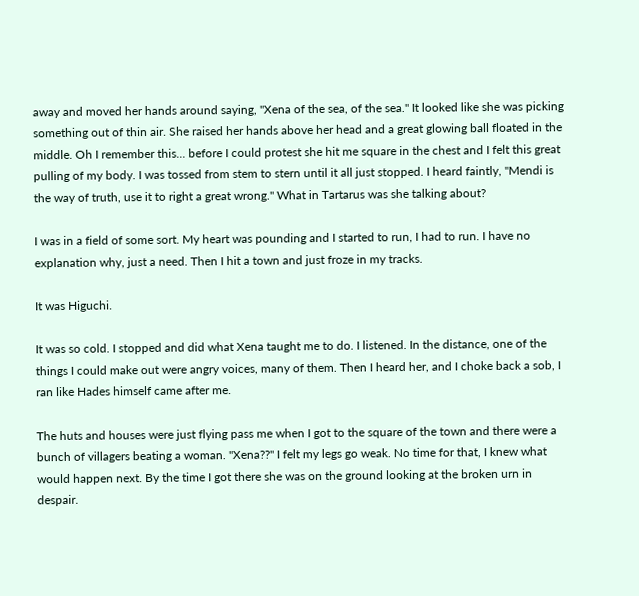away and moved her hands around saying, "Xena of the sea, of the sea." It looked like she was picking something out of thin air. She raised her hands above her head and a great glowing ball floated in the middle. Oh I remember this... before I could protest she hit me square in the chest and I felt this great pulling of my body. I was tossed from stem to stern until it all just stopped. I heard faintly, "Mendi is the way of truth, use it to right a great wrong." What in Tartarus was she talking about?

I was in a field of some sort. My heart was pounding and I started to run, I had to run. I have no explanation why, just a need. Then I hit a town and just froze in my tracks.

It was Higuchi.

It was so cold. I stopped and did what Xena taught me to do. I listened. In the distance, one of the things I could make out were angry voices, many of them. Then I heard her, and I choke back a sob, I ran like Hades himself came after me.

The huts and houses were just flying pass me when I got to the square of the town and there were a bunch of villagers beating a woman. "Xena??" I felt my legs go weak. No time for that, I knew what would happen next. By the time I got there she was on the ground looking at the broken urn in despair.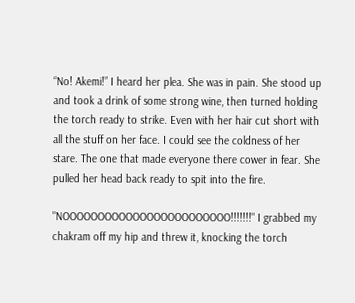“No! Akemi!” I heard her plea. She was in pain. She stood up and took a drink of some strong wine, then turned holding the torch ready to strike. Even with her hair cut short with all the stuff on her face. I could see the coldness of her stare. The one that made everyone there cower in fear. She pulled her head back ready to spit into the fire.

"NOOOOOOOOOOOOOOOOOOOOOOOO!!!!!!!" I grabbed my chakram off my hip and threw it, knocking the torch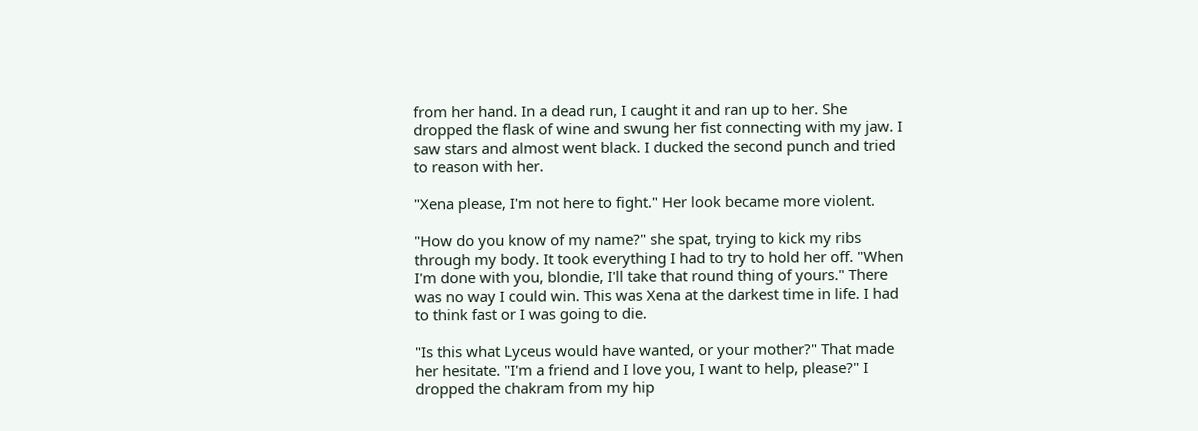from her hand. In a dead run, I caught it and ran up to her. She dropped the flask of wine and swung her fist connecting with my jaw. I saw stars and almost went black. I ducked the second punch and tried to reason with her.

"Xena please, I'm not here to fight." Her look became more violent.

"How do you know of my name?" she spat, trying to kick my ribs through my body. It took everything I had to try to hold her off. "When I'm done with you, blondie, I'll take that round thing of yours." There was no way I could win. This was Xena at the darkest time in life. I had to think fast or I was going to die.

"Is this what Lyceus would have wanted, or your mother?" That made her hesitate. "I'm a friend and I love you, I want to help, please?" I dropped the chakram from my hip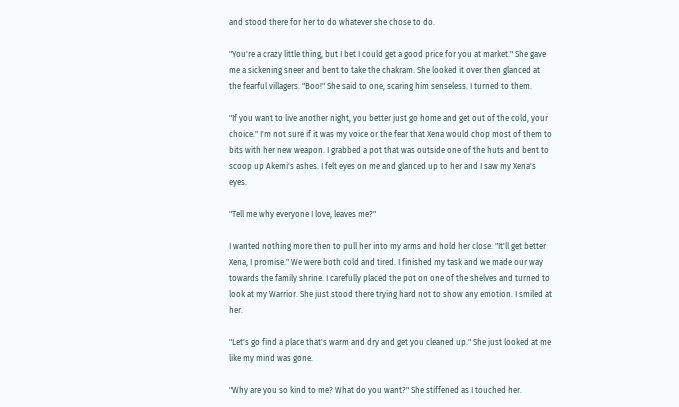and stood there for her to do whatever she chose to do.

"You're a crazy little thing, but I bet I could get a good price for you at market." She gave me a sickening sneer and bent to take the chakram. She looked it over then glanced at the fearful villagers. "Boo!" She said to one, scaring him senseless. I turned to them.

"If you want to live another night, you better just go home and get out of the cold, your choice." I'm not sure if it was my voice or the fear that Xena would chop most of them to bits with her new weapon. I grabbed a pot that was outside one of the huts and bent to scoop up Akemi's ashes. I felt eyes on me and glanced up to her and I saw my Xena's eyes.

"Tell me why everyone I love, leaves me?"

I wanted nothing more then to pull her into my arms and hold her close. "It'll get better Xena, I promise." We were both cold and tired. I finished my task and we made our way towards the family shrine. I carefully placed the pot on one of the shelves and turned to look at my Warrior. She just stood there trying hard not to show any emotion. I smiled at her.

"Let's go find a place that's warm and dry and get you cleaned up." She just looked at me like my mind was gone.

"Why are you so kind to me? What do you want?" She stiffened as I touched her.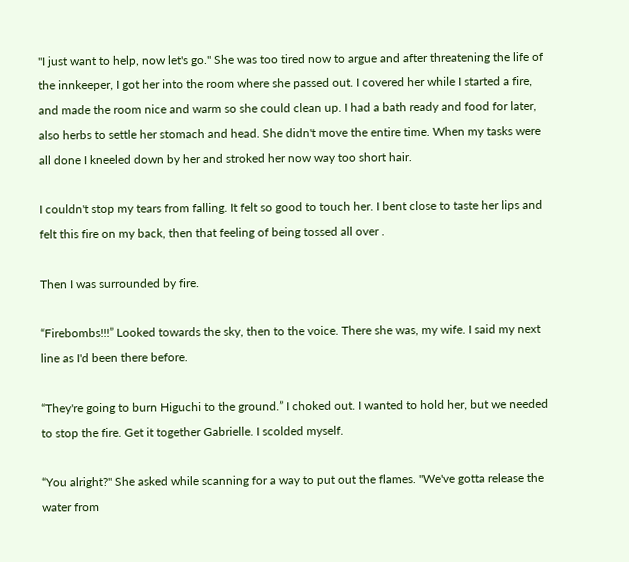"I just want to help, now let's go." She was too tired now to argue and after threatening the life of the innkeeper, I got her into the room where she passed out. I covered her while I started a fire, and made the room nice and warm so she could clean up. I had a bath ready and food for later, also herbs to settle her stomach and head. She didn't move the entire time. When my tasks were all done I kneeled down by her and stroked her now way too short hair.

I couldn't stop my tears from falling. It felt so good to touch her. I bent close to taste her lips and felt this fire on my back, then that feeling of being tossed all over .

Then I was surrounded by fire.

“Firebombs!!!” Looked towards the sky, then to the voice. There she was, my wife. I said my next line as I'd been there before.

“They're going to burn Higuchi to the ground.” I choked out. I wanted to hold her, but we needed to stop the fire. Get it together Gabrielle. I scolded myself.

“You alright?" She asked while scanning for a way to put out the flames. "We've gotta release the water from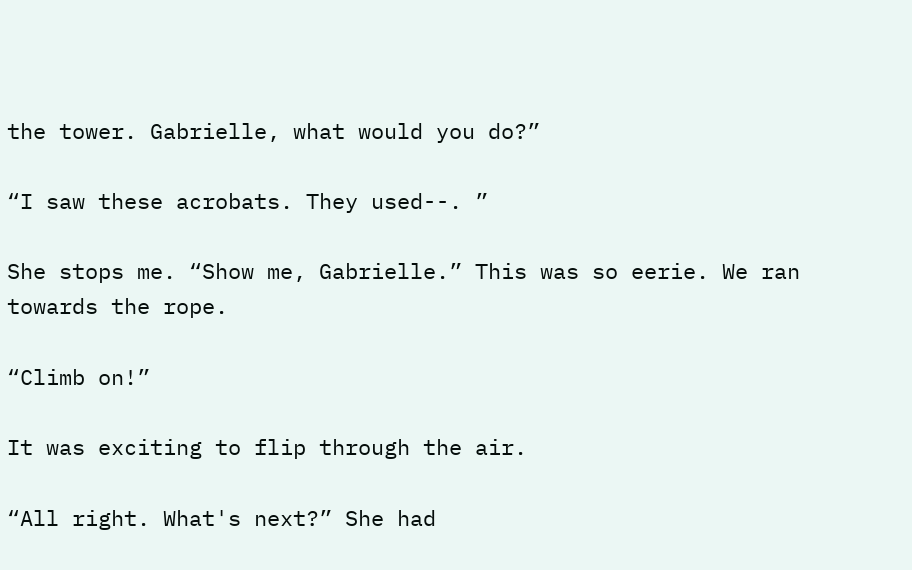the tower. Gabrielle, what would you do?”

“I saw these acrobats. They used--. ”

She stops me. “Show me, Gabrielle.” This was so eerie. We ran towards the rope.

“Climb on!”

It was exciting to flip through the air.

“All right. What's next?” She had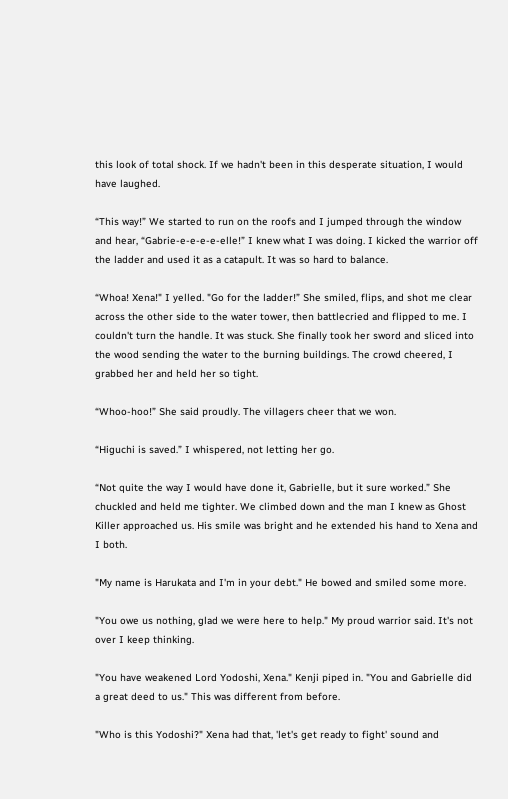this look of total shock. If we hadn't been in this desperate situation, I would have laughed.

“This way!” We started to run on the roofs and I jumped through the window and hear, “Gabrie-e-e-e-e-elle!” I knew what I was doing. I kicked the warrior off the ladder and used it as a catapult. It was so hard to balance.

“Whoa! Xena!" I yelled. "Go for the ladder!” She smiled, flips, and shot me clear across the other side to the water tower, then battlecried and flipped to me. I couldn't turn the handle. It was stuck. She finally took her sword and sliced into the wood sending the water to the burning buildings. The crowd cheered, I grabbed her and held her so tight.

“Whoo-hoo!” She said proudly. The villagers cheer that we won.

“Higuchi is saved.” I whispered, not letting her go.

“Not quite the way I would have done it, Gabrielle, but it sure worked.” She chuckled and held me tighter. We climbed down and the man I knew as Ghost Killer approached us. His smile was bright and he extended his hand to Xena and I both.

"My name is Harukata and I'm in your debt." He bowed and smiled some more.

"You owe us nothing, glad we were here to help." My proud warrior said. It's not over I keep thinking.

"You have weakened Lord Yodoshi, Xena." Kenji piped in. "You and Gabrielle did a great deed to us." This was different from before.

"Who is this Yodoshi?" Xena had that, 'let's get ready to fight' sound and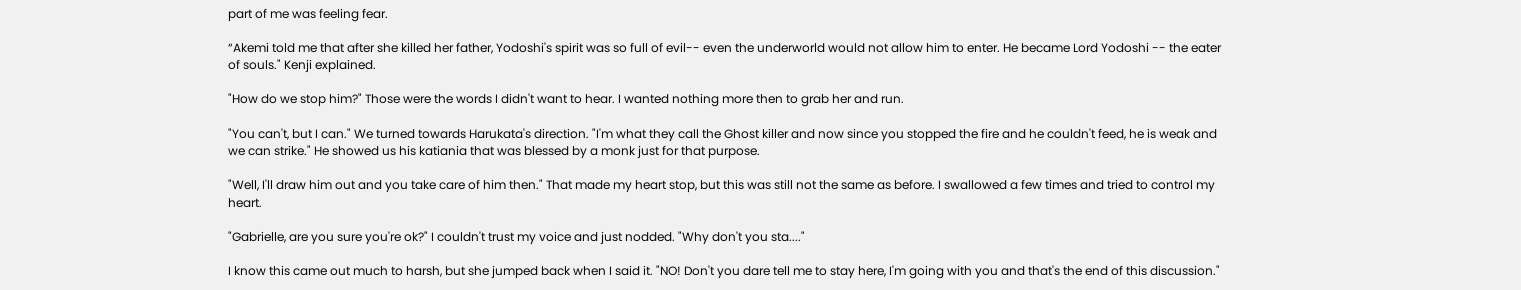part of me was feeling fear.

“Akemi told me that after she killed her father, Yodoshi's spirit was so full of evil-- even the underworld would not allow him to enter. He became Lord Yodoshi -- the eater of souls." Kenji explained.

"How do we stop him?" Those were the words I didn't want to hear. I wanted nothing more then to grab her and run.

"You can't, but I can." We turned towards Harukata's direction. "I'm what they call the Ghost killer and now since you stopped the fire and he couldn't feed, he is weak and we can strike." He showed us his katiania that was blessed by a monk just for that purpose.

"Well, I'll draw him out and you take care of him then." That made my heart stop, but this was still not the same as before. I swallowed a few times and tried to control my heart.

"Gabrielle, are you sure you're ok?" I couldn't trust my voice and just nodded. "Why don't you sta...."

I know this came out much to harsh, but she jumped back when I said it. "NO! Don't you dare tell me to stay here, I'm going with you and that's the end of this discussion."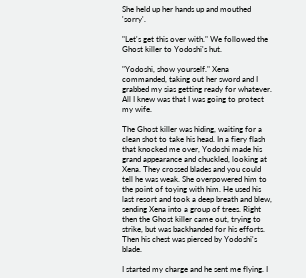She held up her hands up and mouthed 'sorry'.

"Let's get this over with." We followed the Ghost killer to Yodoshi's hut.

"Yodoshi, show yourself." Xena commanded, taking out her sword and I grabbed my sias getting ready for whatever. All I knew was that I was going to protect my wife.

The Ghost killer was hiding, waiting for a clean shot to take his head. In a fiery flash that knocked me over, Yodoshi made his grand appearance and chuckled, looking at Xena. They crossed blades and you could tell he was weak. She overpowered him to the point of toying with him. He used his last resort and took a deep breath and blew, sending Xena into a group of trees. Right then the Ghost killer came out, trying to strike, but was backhanded for his efforts. Then his chest was pierced by Yodoshi's blade.

I started my charge and he sent me flying. I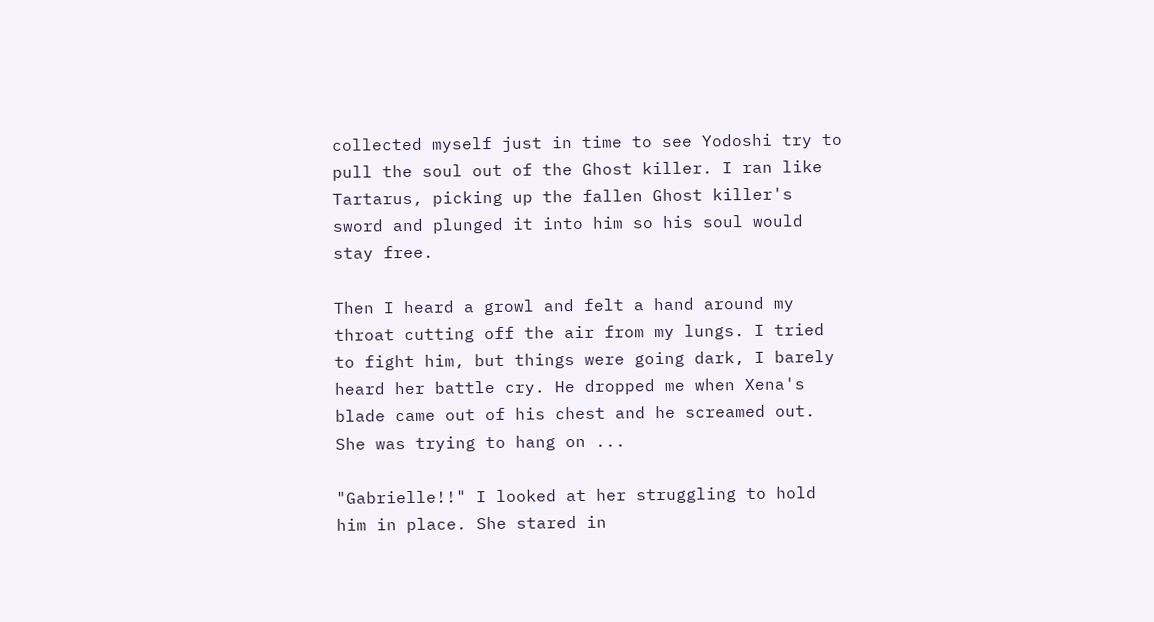collected myself just in time to see Yodoshi try to pull the soul out of the Ghost killer. I ran like Tartarus, picking up the fallen Ghost killer's sword and plunged it into him so his soul would stay free.

Then I heard a growl and felt a hand around my throat cutting off the air from my lungs. I tried to fight him, but things were going dark, I barely heard her battle cry. He dropped me when Xena's blade came out of his chest and he screamed out. She was trying to hang on ...

"Gabrielle!!" I looked at her struggling to hold him in place. She stared in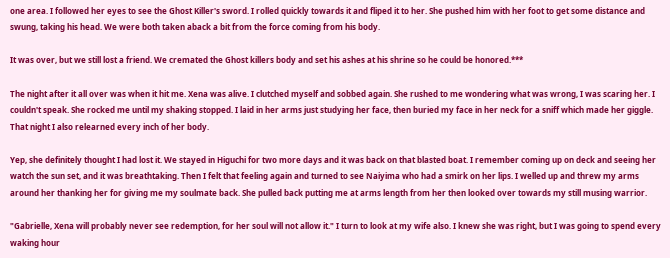one area. I followed her eyes to see the Ghost Killer's sword. I rolled quickly towards it and fliped it to her. She pushed him with her foot to get some distance and swung, taking his head. We were both taken aback a bit from the force coming from his body.

It was over, but we still lost a friend. We cremated the Ghost killers body and set his ashes at his shrine so he could be honored.***

The night after it all over was when it hit me. Xena was alive. I clutched myself and sobbed again. She rushed to me wondering what was wrong, I was scaring her. I couldn't speak. She rocked me until my shaking stopped. I laid in her arms just studying her face, then buried my face in her neck for a sniff which made her giggle. That night I also relearned every inch of her body.

Yep, she definitely thought I had lost it. We stayed in Higuchi for two more days and it was back on that blasted boat. I remember coming up on deck and seeing her watch the sun set, and it was breathtaking. Then I felt that feeling again and turned to see Naiyima who had a smirk on her lips. I welled up and threw my arms around her thanking her for giving me my soulmate back. She pulled back putting me at arms length from her then looked over towards my still musing warrior.

"Gabrielle, Xena will probably never see redemption, for her soul will not allow it." I turn to look at my wife also. I knew she was right, but I was going to spend every waking hour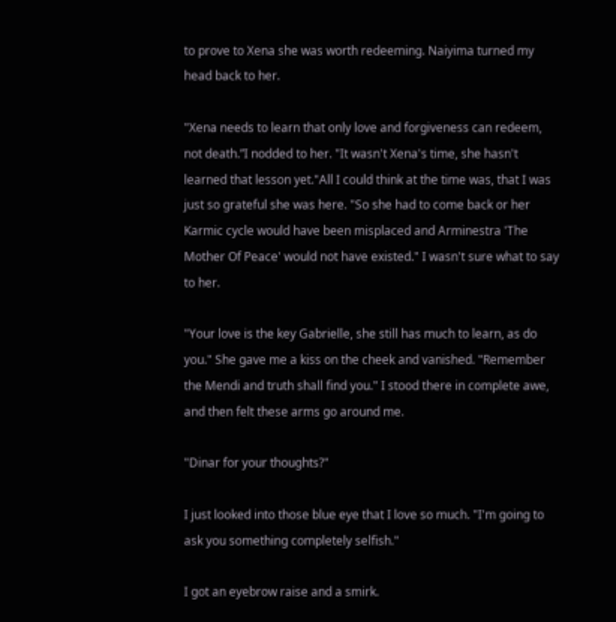to prove to Xena she was worth redeeming. Naiyima turned my head back to her.

"Xena needs to learn that only love and forgiveness can redeem, not death.”I nodded to her. "It wasn't Xena's time, she hasn't learned that lesson yet."All I could think at the time was, that I was just so grateful she was here. "So she had to come back or her Karmic cycle would have been misplaced and Arminestra 'The Mother Of Peace' would not have existed." I wasn't sure what to say to her.

"Your love is the key Gabrielle, she still has much to learn, as do you." She gave me a kiss on the cheek and vanished. "Remember the Mendi and truth shall find you." I stood there in complete awe, and then felt these arms go around me.

"Dinar for your thoughts?"

I just looked into those blue eye that I love so much. "I'm going to ask you something completely selfish."

I got an eyebrow raise and a smirk.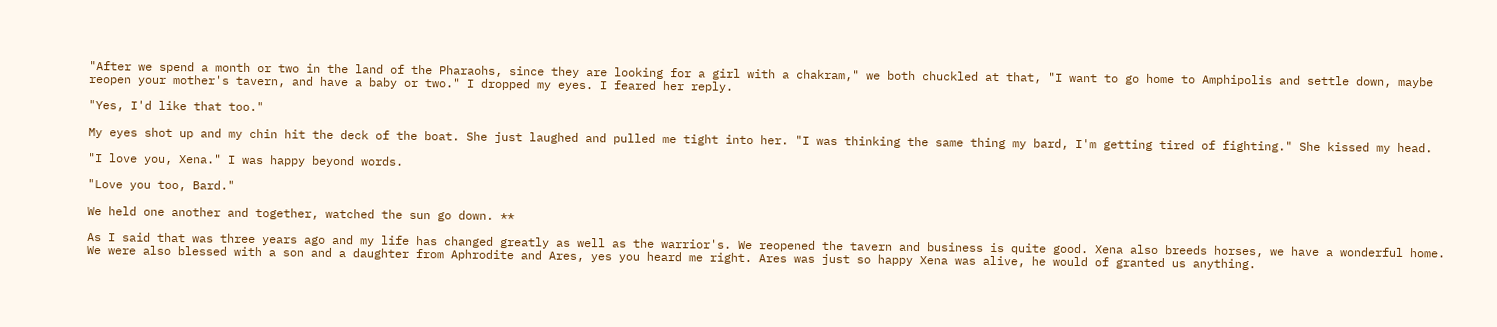"After we spend a month or two in the land of the Pharaohs, since they are looking for a girl with a chakram," we both chuckled at that, "I want to go home to Amphipolis and settle down, maybe reopen your mother's tavern, and have a baby or two." I dropped my eyes. I feared her reply.

"Yes, I'd like that too."

My eyes shot up and my chin hit the deck of the boat. She just laughed and pulled me tight into her. "I was thinking the same thing my bard, I'm getting tired of fighting." She kissed my head.

"I love you, Xena." I was happy beyond words.

"Love you too, Bard."

We held one another and together, watched the sun go down. **

As I said that was three years ago and my life has changed greatly as well as the warrior's. We reopened the tavern and business is quite good. Xena also breeds horses, we have a wonderful home. We were also blessed with a son and a daughter from Aphrodite and Ares, yes you heard me right. Ares was just so happy Xena was alive, he would of granted us anything.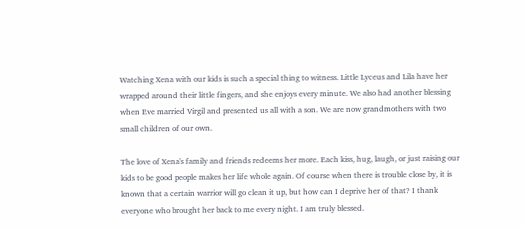Watching Xena with our kids is such a special thing to witness. Little Lyceus and Lila have her wrapped around their little fingers, and she enjoys every minute. We also had another blessing when Eve married Virgil and presented us all with a son. We are now grandmothers with two small children of our own.

The love of Xena's family and friends redeems her more. Each kiss, hug, laugh, or just raising our kids to be good people makes her life whole again. Of course when there is trouble close by, it is known that a certain warrior will go clean it up, but how can I deprive her of that? I thank everyone who brought her back to me every night. I am truly blessed.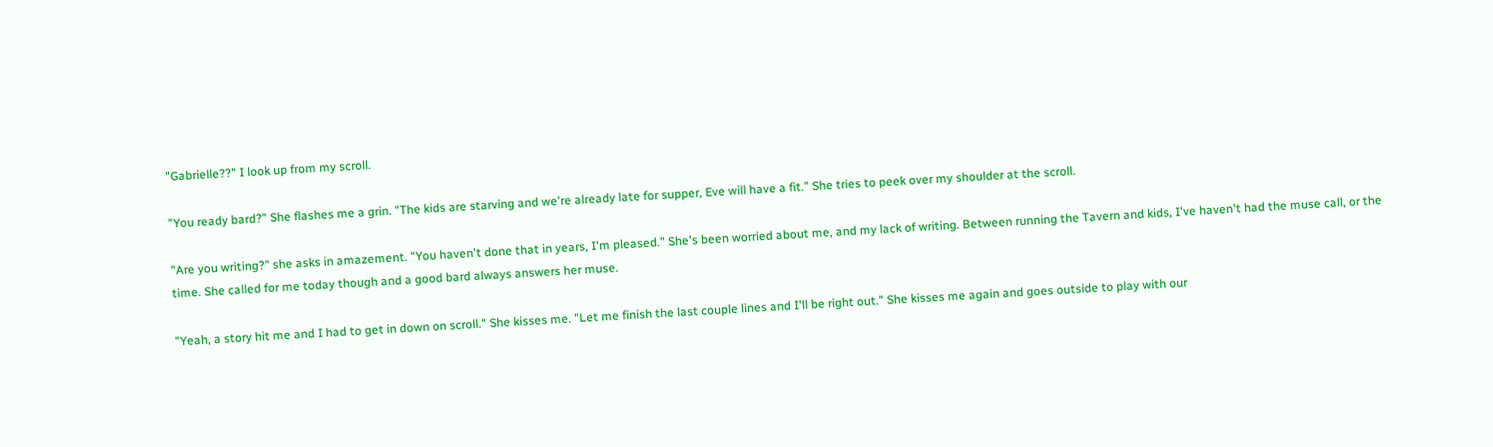"Gabrielle??" I look up from my scroll.

"You ready bard?" She flashes me a grin. "The kids are starving and we're already late for supper, Eve will have a fit." She tries to peek over my shoulder at the scroll.

"Are you writing?" she asks in amazement. "You haven't done that in years, I'm pleased." She's been worried about me, and my lack of writing. Between running the Tavern and kids, I've haven't had the muse call, or the time. She called for me today though and a good bard always answers her muse.

"Yeah, a story hit me and I had to get in down on scroll." She kisses me. "Let me finish the last couple lines and I'll be right out." She kisses me again and goes outside to play with our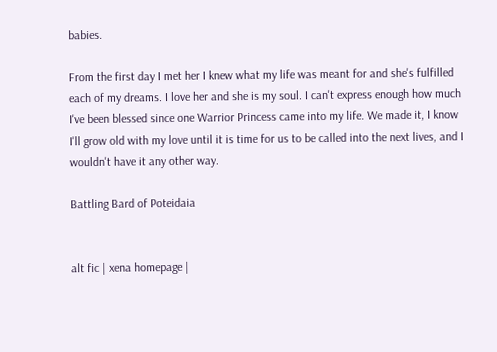babies.

From the first day I met her I knew what my life was meant for and she's fulfilled each of my dreams. I love her and she is my soul. I can't express enough how much I've been blessed since one Warrior Princess came into my life. We made it, I know I'll grow old with my love until it is time for us to be called into the next lives, and I wouldn't have it any other way.

Battling Bard of Poteidaia


alt fic | xena homepage |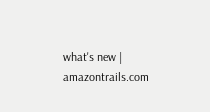what's new | amazontrails.com